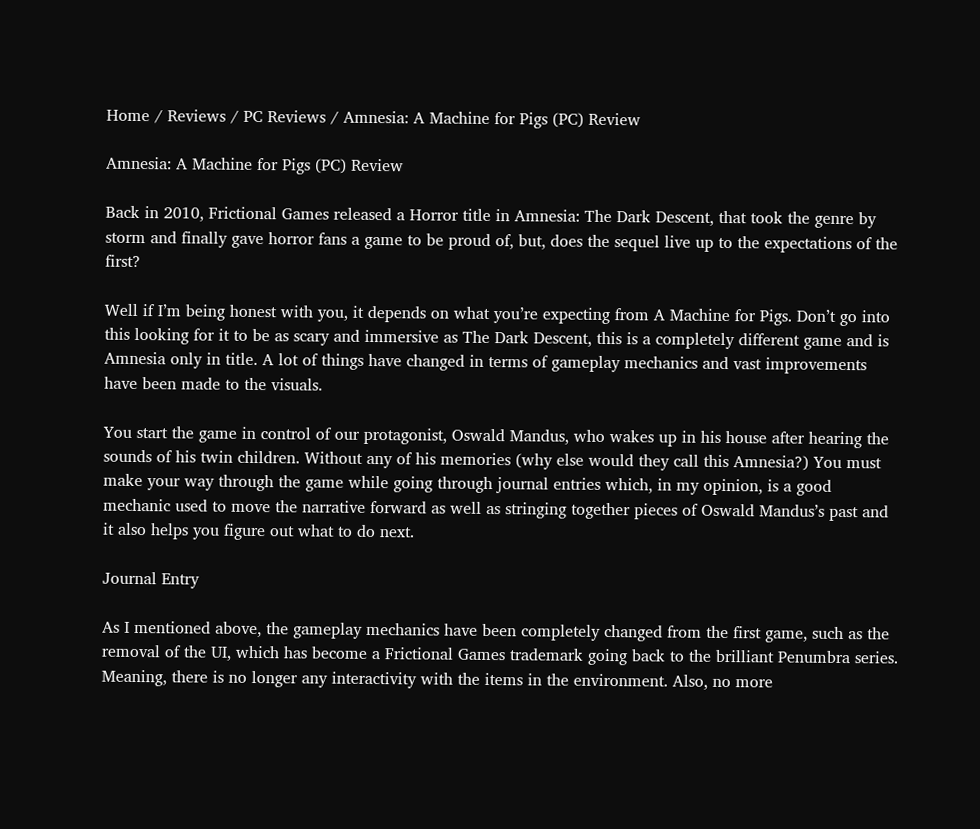Home / Reviews / PC Reviews / Amnesia: A Machine for Pigs (PC) Review

Amnesia: A Machine for Pigs (PC) Review

Back in 2010, Frictional Games released a Horror title in Amnesia: The Dark Descent, that took the genre by storm and finally gave horror fans a game to be proud of, but, does the sequel live up to the expectations of the first?

Well if I’m being honest with you, it depends on what you’re expecting from A Machine for Pigs. Don’t go into this looking for it to be as scary and immersive as The Dark Descent, this is a completely different game and is Amnesia only in title. A lot of things have changed in terms of gameplay mechanics and vast improvements have been made to the visuals.

You start the game in control of our protagonist, Oswald Mandus, who wakes up in his house after hearing the sounds of his twin children. Without any of his memories (why else would they call this Amnesia?) You must make your way through the game while going through journal entries which, in my opinion, is a good mechanic used to move the narrative forward as well as stringing together pieces of Oswald Mandus’s past and it also helps you figure out what to do next.

Journal Entry

As I mentioned above, the gameplay mechanics have been completely changed from the first game, such as the removal of the UI, which has become a Frictional Games trademark going back to the brilliant Penumbra series. Meaning, there is no longer any interactivity with the items in the environment. Also, no more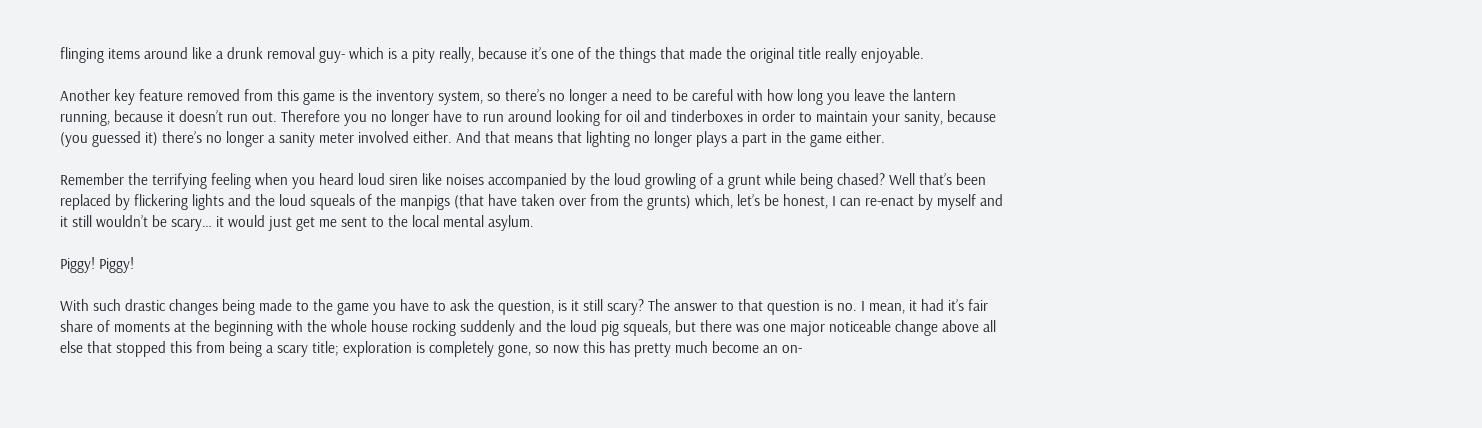flinging items around like a drunk removal guy- which is a pity really, because it’s one of the things that made the original title really enjoyable.

Another key feature removed from this game is the inventory system, so there’s no longer a need to be careful with how long you leave the lantern running, because it doesn’t run out. Therefore you no longer have to run around looking for oil and tinderboxes in order to maintain your sanity, because (you guessed it) there’s no longer a sanity meter involved either. And that means that lighting no longer plays a part in the game either.

Remember the terrifying feeling when you heard loud siren like noises accompanied by the loud growling of a grunt while being chased? Well that’s been replaced by flickering lights and the loud squeals of the manpigs (that have taken over from the grunts) which, let’s be honest, I can re-enact by myself and it still wouldn’t be scary… it would just get me sent to the local mental asylum.

Piggy! Piggy!

With such drastic changes being made to the game you have to ask the question, is it still scary? The answer to that question is no. I mean, it had it’s fair share of moments at the beginning with the whole house rocking suddenly and the loud pig squeals, but there was one major noticeable change above all else that stopped this from being a scary title; exploration is completely gone, so now this has pretty much become an on-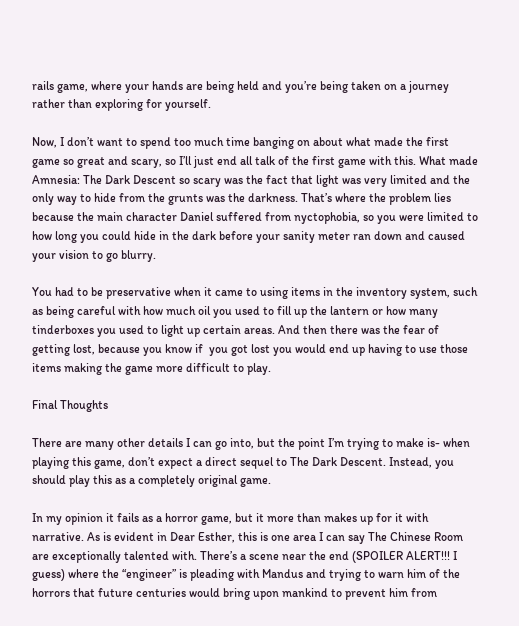rails game, where your hands are being held and you’re being taken on a journey rather than exploring for yourself.

Now, I don’t want to spend too much time banging on about what made the first game so great and scary, so I’ll just end all talk of the first game with this. What made Amnesia: The Dark Descent so scary was the fact that light was very limited and the only way to hide from the grunts was the darkness. That’s where the problem lies because the main character Daniel suffered from nyctophobia, so you were limited to how long you could hide in the dark before your sanity meter ran down and caused your vision to go blurry.

You had to be preservative when it came to using items in the inventory system, such as being careful with how much oil you used to fill up the lantern or how many tinderboxes you used to light up certain areas. And then there was the fear of getting lost, because you know if  you got lost you would end up having to use those items making the game more difficult to play.

Final Thoughts

There are many other details I can go into, but the point I’m trying to make is- when playing this game, don’t expect a direct sequel to The Dark Descent. Instead, you should play this as a completely original game.

In my opinion it fails as a horror game, but it more than makes up for it with narrative. As is evident in Dear Esther, this is one area I can say The Chinese Room are exceptionally talented with. There’s a scene near the end (SPOILER ALERT!!! I guess) where the “engineer” is pleading with Mandus and trying to warn him of the horrors that future centuries would bring upon mankind to prevent him from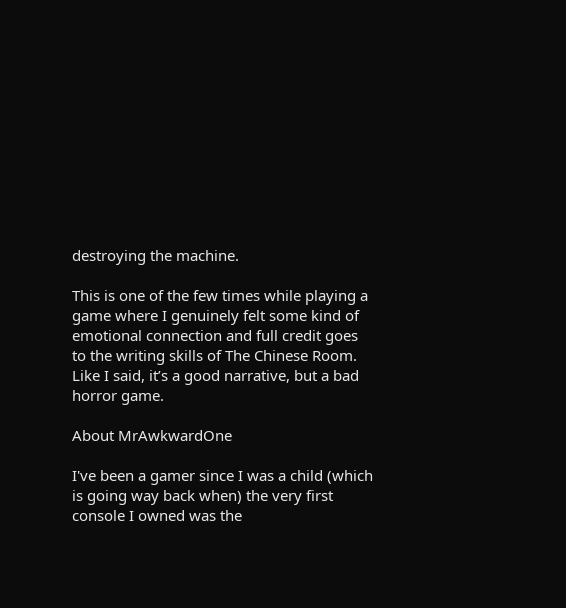destroying the machine.

This is one of the few times while playing a game where I genuinely felt some kind of emotional connection and full credit goes to the writing skills of The Chinese Room. Like I said, it’s a good narrative, but a bad horror game.

About MrAwkwardOne

I've been a gamer since I was a child (which is going way back when) the very first console I owned was the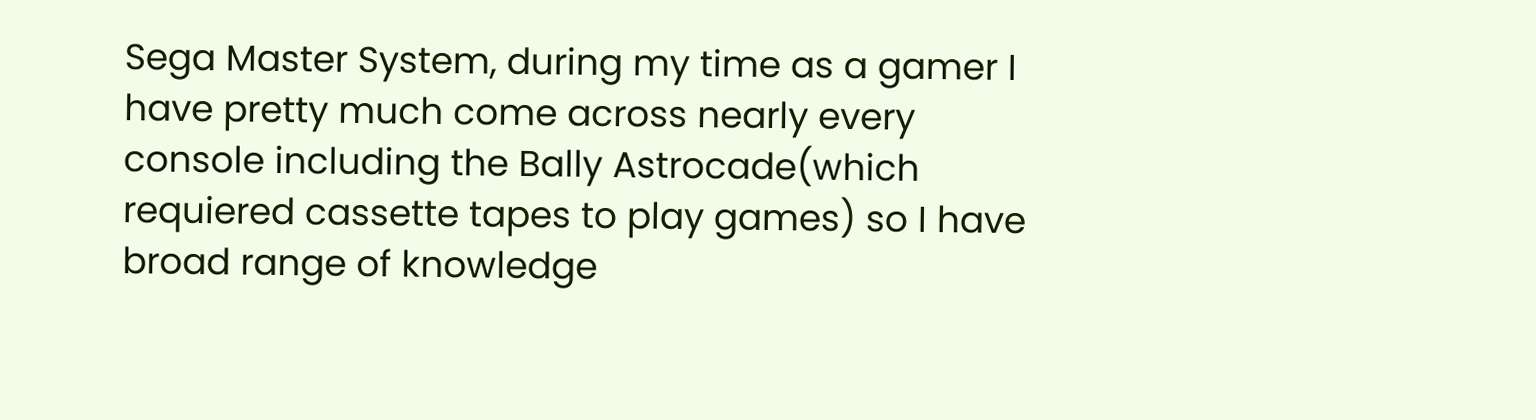Sega Master System, during my time as a gamer I have pretty much come across nearly every console including the Bally Astrocade(which requiered cassette tapes to play games) so I have broad range of knowledge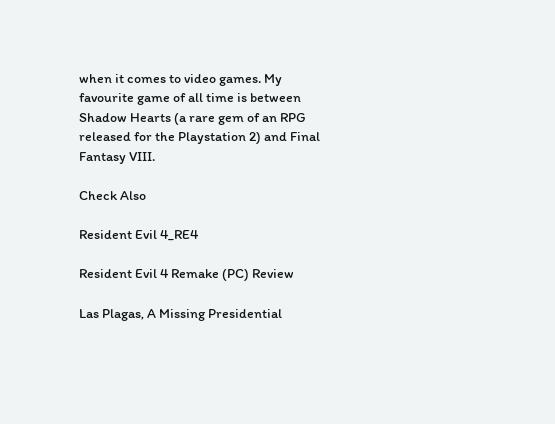when it comes to video games. My favourite game of all time is between Shadow Hearts (a rare gem of an RPG released for the Playstation 2) and Final Fantasy VIII.

Check Also

Resident Evil 4_RE4

Resident Evil 4 Remake (PC) Review

Las Plagas, A Missing Presidential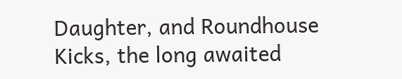Daughter, and Roundhouse Kicks, the long awaited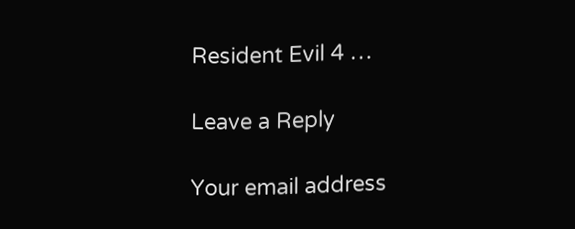Resident Evil 4 …

Leave a Reply

Your email address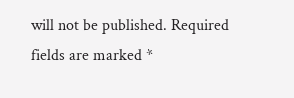will not be published. Required fields are marked *